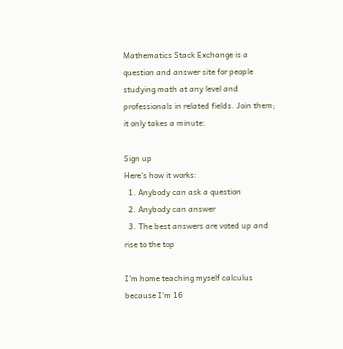Mathematics Stack Exchange is a question and answer site for people studying math at any level and professionals in related fields. Join them; it only takes a minute:

Sign up
Here's how it works:
  1. Anybody can ask a question
  2. Anybody can answer
  3. The best answers are voted up and rise to the top

I'm home teaching myself calculus because I'm 16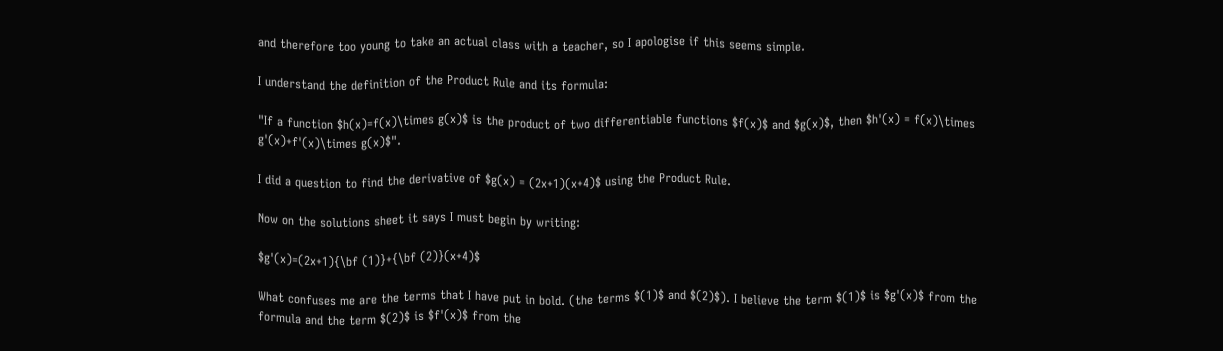and therefore too young to take an actual class with a teacher, so I apologise if this seems simple.

I understand the definition of the Product Rule and its formula:

"If a function $h(x)=f(x)\times g(x)$ is the product of two differentiable functions $f(x)$ and $g(x)$, then $h'(x) = f(x)\times g'(x)+f'(x)\times g(x)$".

I did a question to find the derivative of $g(x) = (2x+1)(x+4)$ using the Product Rule.

Now on the solutions sheet it says I must begin by writing:

$g'(x)=(2x+1){\bf (1)}+{\bf (2)}(x+4)$

What confuses me are the terms that I have put in bold. (the terms $(1)$ and $(2)$). I believe the term $(1)$ is $g'(x)$ from the formula and the term $(2)$ is $f'(x)$ from the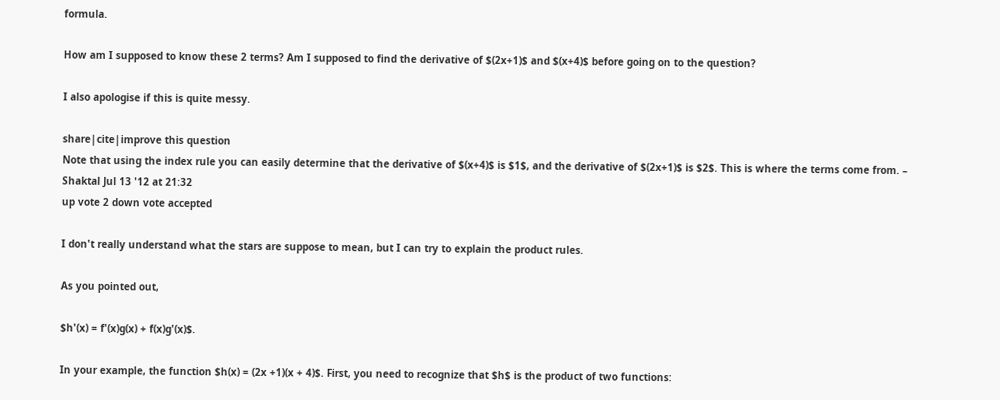formula.

How am I supposed to know these 2 terms? Am I supposed to find the derivative of $(2x+1)$ and $(x+4)$ before going on to the question?

I also apologise if this is quite messy.

share|cite|improve this question
Note that using the index rule you can easily determine that the derivative of $(x+4)$ is $1$, and the derivative of $(2x+1)$ is $2$. This is where the terms come from. – Shaktal Jul 13 '12 at 21:32
up vote 2 down vote accepted

I don't really understand what the stars are suppose to mean, but I can try to explain the product rules.

As you pointed out,

$h'(x) = f'(x)g(x) + f(x)g'(x)$.

In your example, the function $h(x) = (2x +1)(x + 4)$. First, you need to recognize that $h$ is the product of two functions: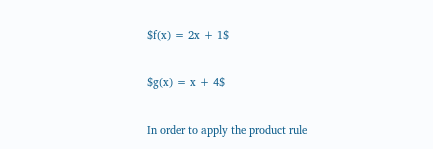$f(x) = 2x + 1$

$g(x) = x + 4$

In order to apply the product rule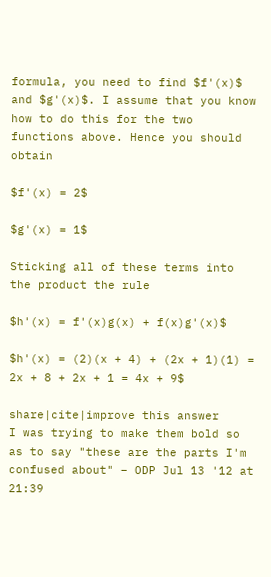formula, you need to find $f'(x)$ and $g'(x)$. I assume that you know how to do this for the two functions above. Hence you should obtain

$f'(x) = 2$

$g'(x) = 1$

Sticking all of these terms into the product the rule

$h'(x) = f'(x)g(x) + f(x)g'(x)$

$h'(x) = (2)(x + 4) + (2x + 1)(1) = 2x + 8 + 2x + 1 = 4x + 9$

share|cite|improve this answer
I was trying to make them bold so as to say "these are the parts I'm confused about" – ODP Jul 13 '12 at 21:39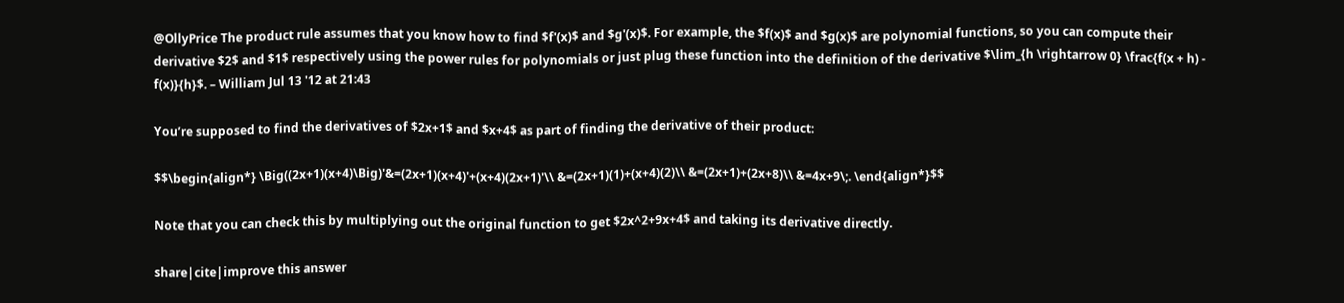@OllyPrice The product rule assumes that you know how to find $f'(x)$ and $g'(x)$. For example, the $f(x)$ and $g(x)$ are polynomial functions, so you can compute their derivative $2$ and $1$ respectively using the power rules for polynomials or just plug these function into the definition of the derivative $\lim_{h \rightarrow 0} \frac{f(x + h) - f(x)}{h}$. – William Jul 13 '12 at 21:43

You’re supposed to find the derivatives of $2x+1$ and $x+4$ as part of finding the derivative of their product:

$$\begin{align*} \Big((2x+1)(x+4)\Big)'&=(2x+1)(x+4)'+(x+4)(2x+1)'\\ &=(2x+1)(1)+(x+4)(2)\\ &=(2x+1)+(2x+8)\\ &=4x+9\;. \end{align*}$$

Note that you can check this by multiplying out the original function to get $2x^2+9x+4$ and taking its derivative directly.

share|cite|improve this answer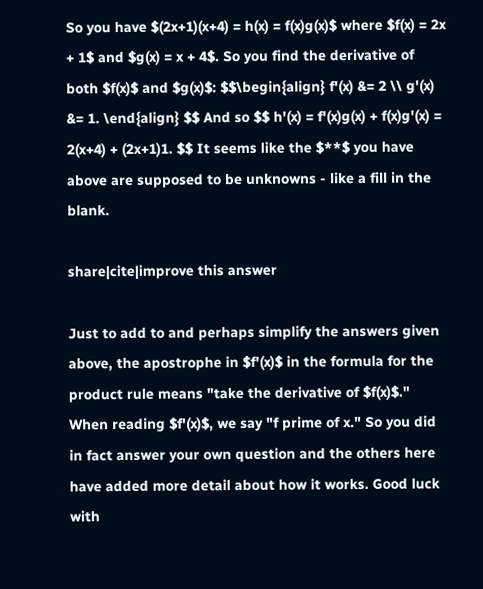So you have $(2x+1)(x+4) = h(x) = f(x)g(x)$ where $f(x) = 2x + 1$ and $g(x) = x + 4$. So you find the derivative of both $f(x)$ and $g(x)$: $$\begin{align} f'(x) &= 2 \\ g'(x) &= 1. \end{align} $$ And so $$ h'(x) = f'(x)g(x) + f(x)g'(x) = 2(x+4) + (2x+1)1. $$ It seems like the $**$ you have above are supposed to be unknowns - like a fill in the blank.

share|cite|improve this answer

Just to add to and perhaps simplify the answers given above, the apostrophe in $f'(x)$ in the formula for the product rule means "take the derivative of $f(x)$." When reading $f'(x)$, we say "f prime of x." So you did in fact answer your own question and the others here have added more detail about how it works. Good luck with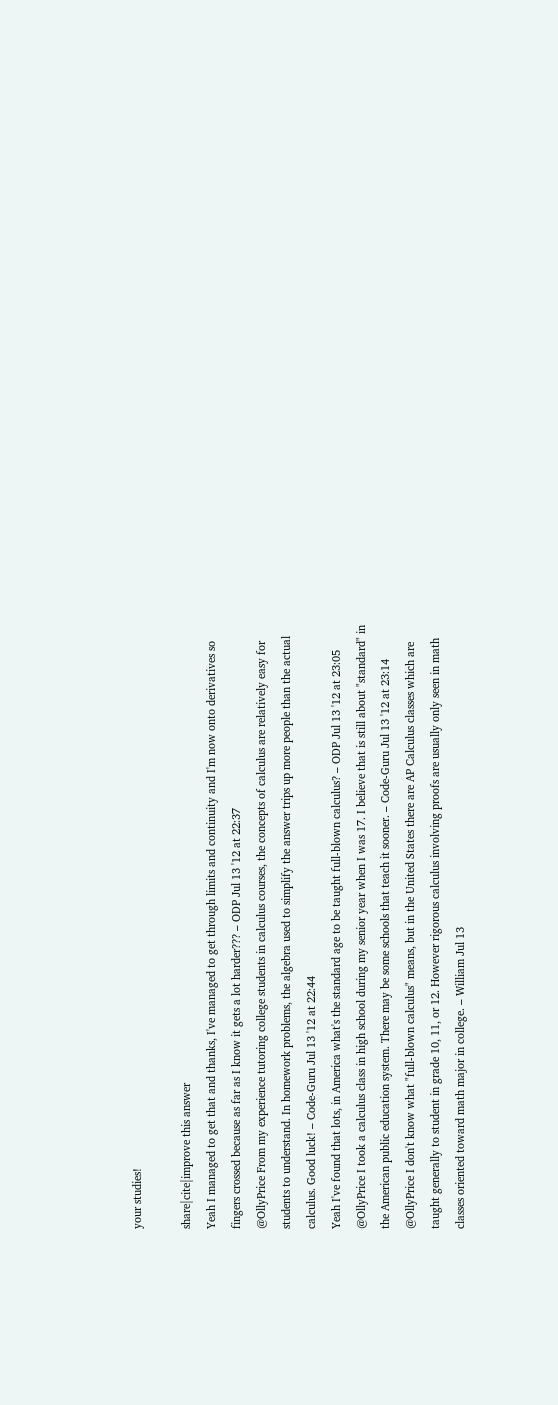your studies!

share|cite|improve this answer
Yeah I managed to get that and thanks, I've managed to get through limits and continuity and I'm now onto derivatives so fingers crossed because as far as I know it gets a lot harder??? – ODP Jul 13 '12 at 22:37
@OllyPrice From my experience tutoring college students in calculus courses, the concepts of calculus are relatively easy for students to understand. In homework problems, the algebra used to simplify the answer trips up more people than the actual calculus. Good luck! – Code-Guru Jul 13 '12 at 22:44
Yeah I've found that lots, in America what's the standard age to be taught full-blown calculus? – ODP Jul 13 '12 at 23:05
@OllyPrice I took a calculus class in high school during my senior year when I was 17. I believe that is still about "standard" in the American public education system. There may be some schools that teach it sooner. – Code-Guru Jul 13 '12 at 23:14
@OllyPrice I don't know what "full-blown calculus" means, but in the United States there are AP Calculus classes which are taught generally to student in grade 10, 11, or 12. However rigorous calculus involving proofs are usually only seen in math classes oriented toward math major in college. – William Jul 13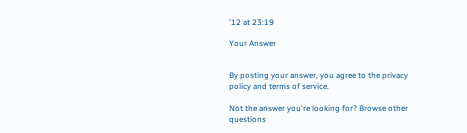'12 at 23:19

Your Answer


By posting your answer, you agree to the privacy policy and terms of service.

Not the answer you're looking for? Browse other questions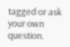tagged or ask your own question.